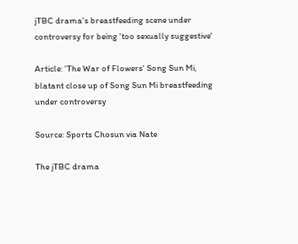jTBC drama's breastfeeding scene under controversy for being 'too sexually suggestive'

Article: 'The War of Flowers' Song Sun Mi, blatant close up of Song Sun Mi breastfeeding under controversy

Source: Sports Chosun via Nate

The jTBC drama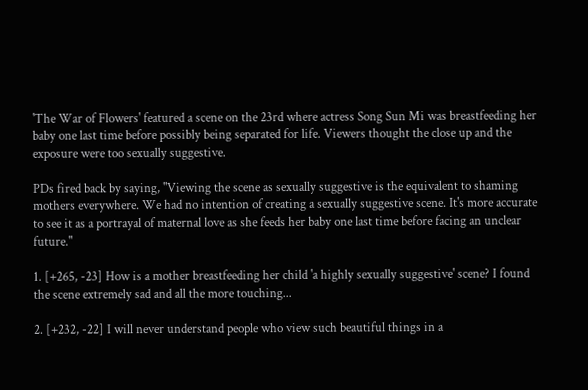'The War of Flowers' featured a scene on the 23rd where actress Song Sun Mi was breastfeeding her baby one last time before possibly being separated for life. Viewers thought the close up and the exposure were too sexually suggestive.

PDs fired back by saying, "Viewing the scene as sexually suggestive is the equivalent to shaming mothers everywhere. We had no intention of creating a sexually suggestive scene. It's more accurate to see it as a portrayal of maternal love as she feeds her baby one last time before facing an unclear future."

1. [+265, -23] How is a mother breastfeeding her child 'a highly sexually suggestive' scene? I found the scene extremely sad and all the more touching...

2. [+232, -22] I will never understand people who view such beautiful things in a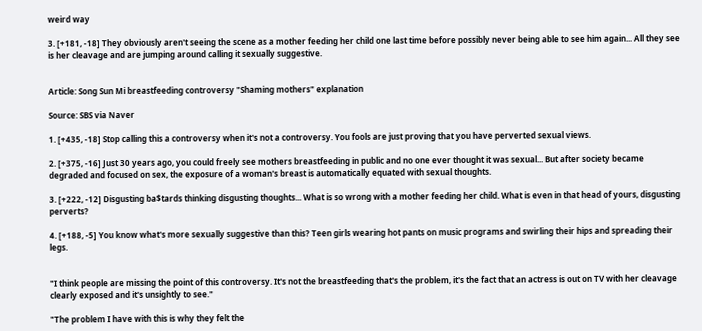weird way

3. [+181, -18] They obviously aren't seeing the scene as a mother feeding her child one last time before possibly never being able to see him again... All they see is her cleavage and are jumping around calling it sexually suggestive.


Article: Song Sun Mi breastfeeding controversy "Shaming mothers" explanation

Source: SBS via Naver

1. [+435, -18] Stop calling this a controversy when it's not a controversy. You fools are just proving that you have perverted sexual views.

2. [+375, -16] Just 30 years ago, you could freely see mothers breastfeeding in public and no one ever thought it was sexual... But after society became degraded and focused on sex, the exposure of a woman's breast is automatically equated with sexual thoughts.

3. [+222, -12] Disgusting ba$tards thinking disgusting thoughts... What is so wrong with a mother feeding her child. What is even in that head of yours, disgusting perverts?

4. [+188, -5] You know what's more sexually suggestive than this? Teen girls wearing hot pants on music programs and swirling their hips and spreading their legs.


"I think people are missing the point of this controversy. It's not the breastfeeding that's the problem, it's the fact that an actress is out on TV with her cleavage clearly exposed and it's unsightly to see."

"The problem I have with this is why they felt the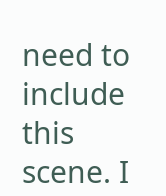need to include this scene. I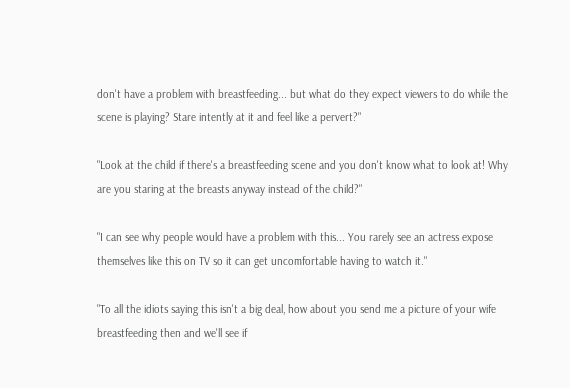don't have a problem with breastfeeding... but what do they expect viewers to do while the scene is playing? Stare intently at it and feel like a pervert?"

"Look at the child if there's a breastfeeding scene and you don't know what to look at! Why are you staring at the breasts anyway instead of the child?"

"I can see why people would have a problem with this... You rarely see an actress expose themselves like this on TV so it can get uncomfortable having to watch it."

"To all the idiots saying this isn't a big deal, how about you send me a picture of your wife breastfeeding then and we'll see if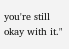you're still okay with it."